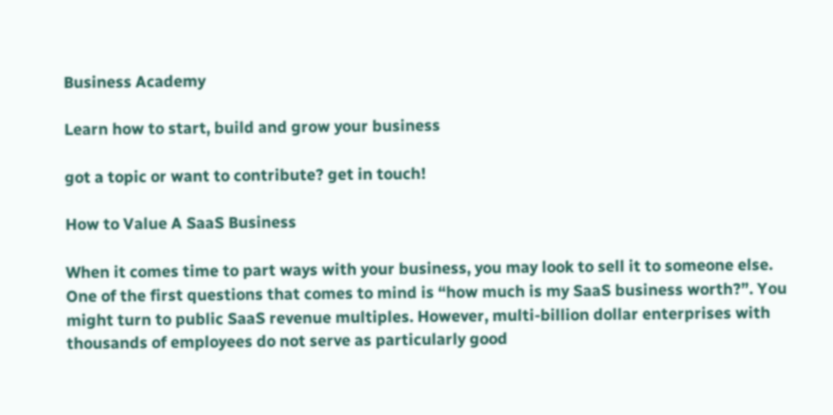Business Academy

Learn how to start, build and grow your business

got a topic or want to contribute? get in touch!

How to Value A SaaS Business

When it comes time to part ways with your business, you may look to sell it to someone else. One of the first questions that comes to mind is “how much is my SaaS business worth?”. You might turn to public SaaS revenue multiples. However, multi-billion dollar enterprises with thousands of employees do not serve as particularly good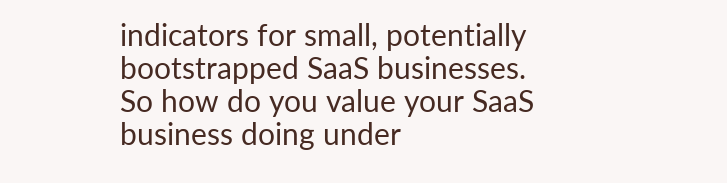indicators for small, potentially bootstrapped SaaS businesses. So how do you value your SaaS business doing under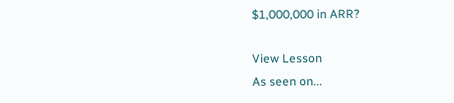$1,000,000 in ARR?

View Lesson
As seen on...